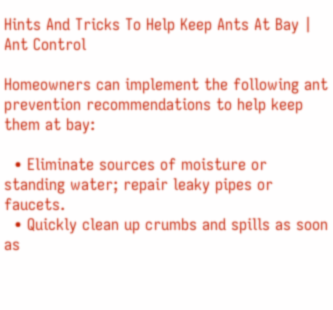Hints And Tricks To Help Keep Ants At Bay | Ant Control

Homeowners can implement the following ant prevention recommendations to help keep them at bay:

  • Eliminate sources of moisture or standing water; repair leaky pipes or faucets.
  • Quickly clean up crumbs and spills as soon as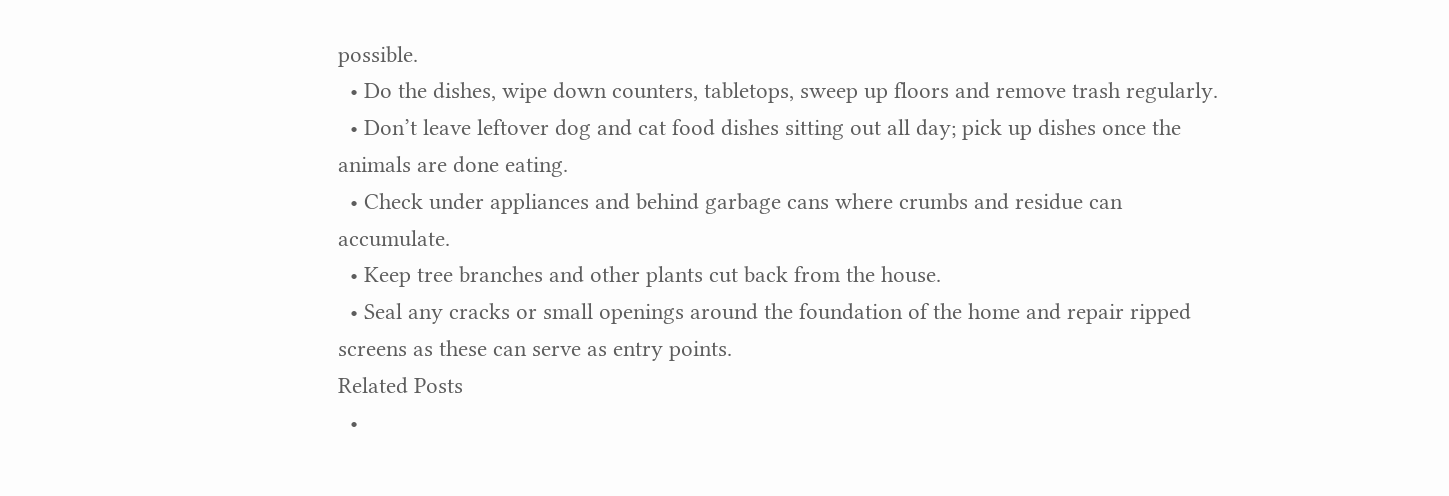possible.
  • Do the dishes, wipe down counters, tabletops, sweep up floors and remove trash regularly.
  • Don’t leave leftover dog and cat food dishes sitting out all day; pick up dishes once the animals are done eating.
  • Check under appliances and behind garbage cans where crumbs and residue can accumulate.
  • Keep tree branches and other plants cut back from the house.
  • Seal any cracks or small openings around the foundation of the home and repair ripped screens as these can serve as entry points.
Related Posts
  •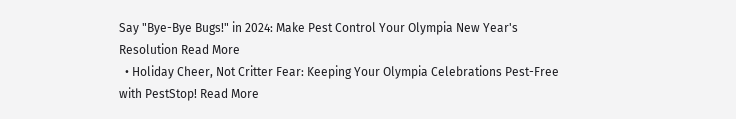Say "Bye-Bye Bugs!" in 2024: Make Pest Control Your Olympia New Year's Resolution Read More
  • Holiday Cheer, Not Critter Fear: Keeping Your Olympia Celebrations Pest-Free with PestStop! Read More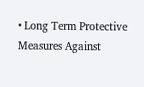• Long Term Protective Measures Against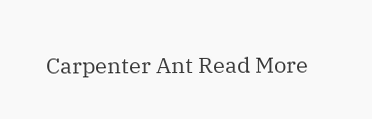Carpenter Ant Read More